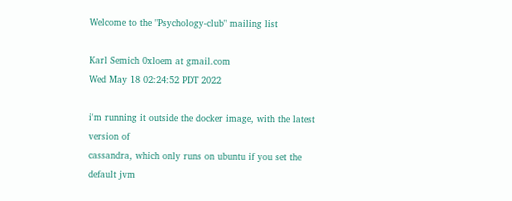Welcome to the "Psychology-club" mailing list

Karl Semich 0xloem at gmail.com
Wed May 18 02:24:52 PDT 2022

i'm running it outside the docker image, with the latest version of
cassandra, which only runs on ubuntu if you set the default jvm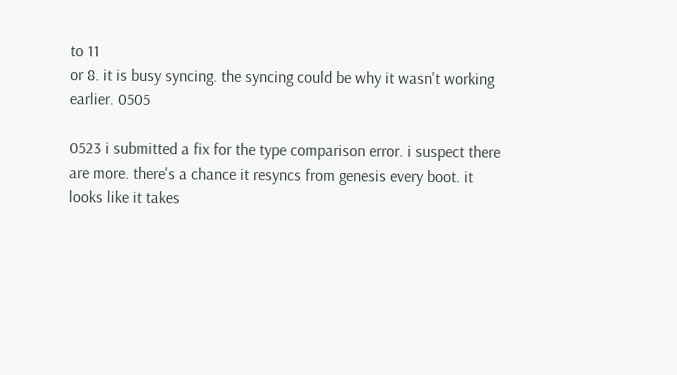to 11
or 8. it is busy syncing. the syncing could be why it wasn't working
earlier. 0505

0523 i submitted a fix for the type comparison error. i suspect there
are more. there's a chance it resyncs from genesis every boot. it
looks like it takes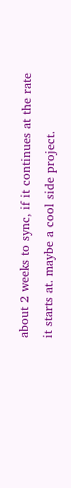about 2 weeks to sync, if it continues at the rate
it starts at. maybe a cool side project.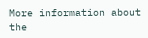More information about the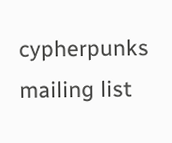cypherpunks mailing list